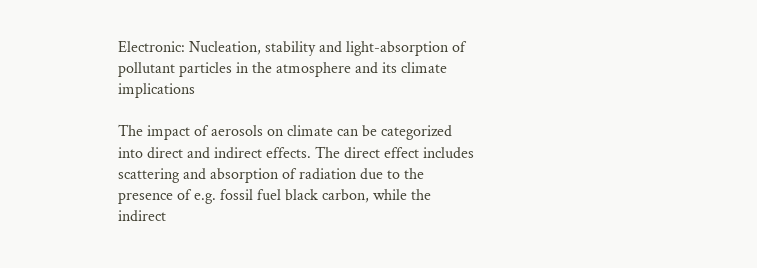Electronic: Nucleation, stability and light-absorption of pollutant particles in the atmosphere and its climate implications

The impact of aerosols on climate can be categorized into direct and indirect effects. The direct effect includes scattering and absorption of radiation due to the presence of e.g. fossil fuel black carbon, while the indirect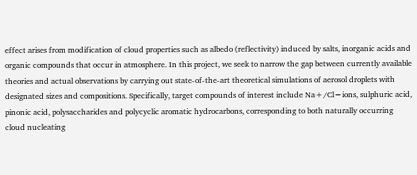effect arises from modification of cloud properties such as albedo (reflectivity) induced by salts, inorganic acids and organic compounds that occur in atmosphere. In this project, we seek to narrow the gap between currently available theories and actual observations by carrying out state-of-the-art theoretical simulations of aerosol droplets with designated sizes and compositions. Specifically, target compounds of interest include Na+/Cl−ions, sulphuric acid, pinonic acid, polysaccharides and polycyclic aromatic hydrocarbons, corresponding to both naturally occurring cloud nucleating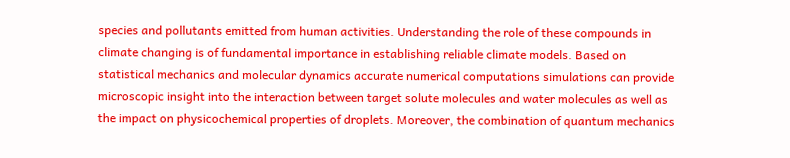species and pollutants emitted from human activities. Understanding the role of these compounds in climate changing is of fundamental importance in establishing reliable climate models. Based on statistical mechanics and molecular dynamics accurate numerical computations simulations can provide microscopic insight into the interaction between target solute molecules and water molecules as well as the impact on physicochemical properties of droplets. Moreover, the combination of quantum mechanics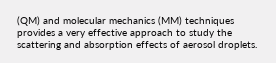(QM) and molecular mechanics (MM) techniques provides a very effective approach to study the scattering and absorption effects of aerosol droplets.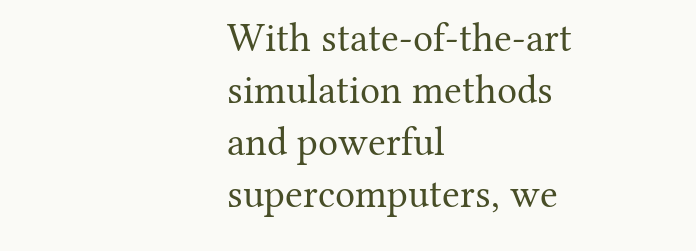With state-of-the-art simulation methods and powerful supercomputers, we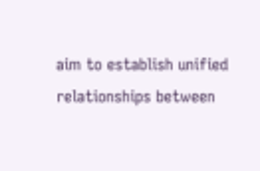aim to establish unified relationships between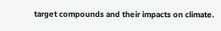target compounds and their impacts on climate.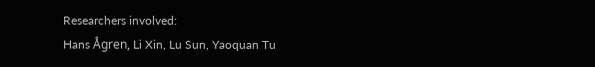Researchers involved:
Hans Ågren, Li Xin, Lu Sun, Yaoquan Tu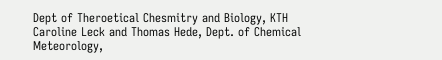Dept of Theroetical Chesmitry and Biology, KTH
Caroline Leck and Thomas Hede, Dept. of Chemical Meteorology,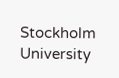Stockholm University